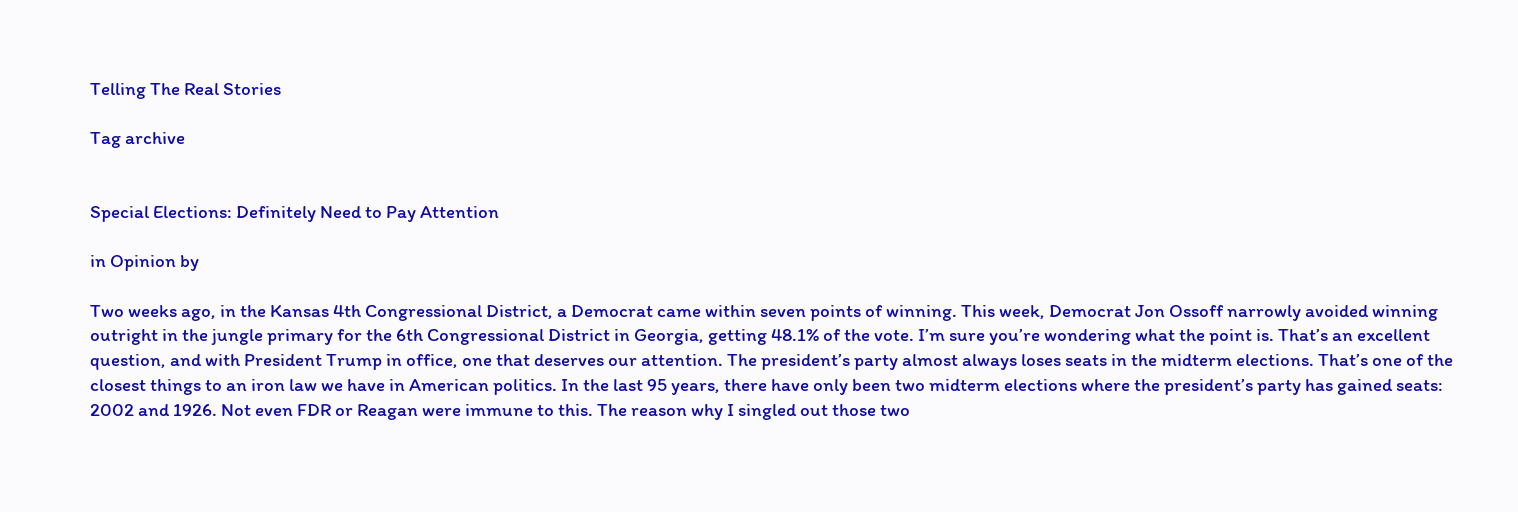Telling The Real Stories

Tag archive


Special Elections: Definitely Need to Pay Attention

in Opinion by

Two weeks ago, in the Kansas 4th Congressional District, a Democrat came within seven points of winning. This week, Democrat Jon Ossoff narrowly avoided winning outright in the jungle primary for the 6th Congressional District in Georgia, getting 48.1% of the vote. I’m sure you’re wondering what the point is. That’s an excellent question, and with President Trump in office, one that deserves our attention. The president’s party almost always loses seats in the midterm elections. That’s one of the closest things to an iron law we have in American politics. In the last 95 years, there have only been two midterm elections where the president’s party has gained seats: 2002 and 1926. Not even FDR or Reagan were immune to this. The reason why I singled out those two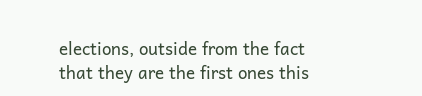elections, outside from the fact that they are the first ones this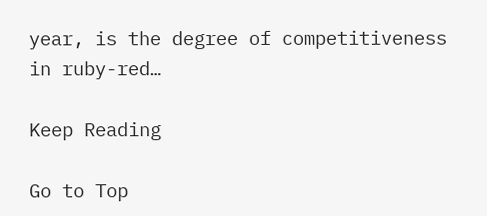year, is the degree of competitiveness in ruby-red…

Keep Reading

Go to Top